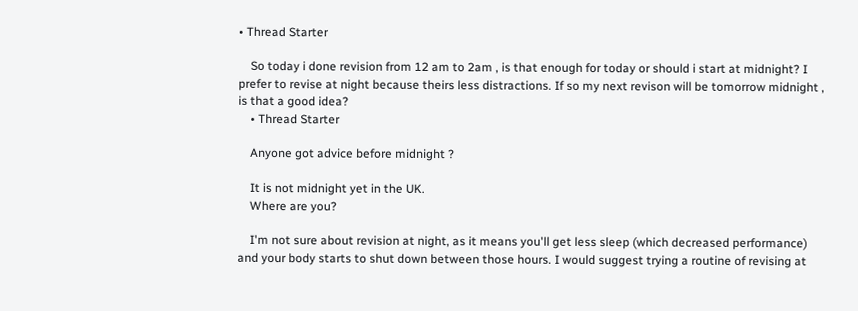• Thread Starter

    So today i done revision from 12 am to 2am , is that enough for today or should i start at midnight? I prefer to revise at night because theirs less distractions. If so my next revison will be tomorrow midnight , is that a good idea?
    • Thread Starter

    Anyone got advice before midnight ?

    It is not midnight yet in the UK.
    Where are you?

    I'm not sure about revision at night, as it means you'll get less sleep (which decreased performance) and your body starts to shut down between those hours. I would suggest trying a routine of revising at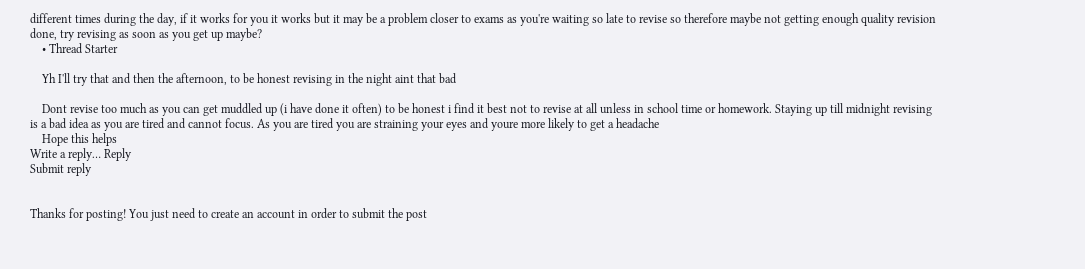different times during the day, if it works for you it works but it may be a problem closer to exams as you're waiting so late to revise so therefore maybe not getting enough quality revision done, try revising as soon as you get up maybe?
    • Thread Starter

    Yh I'll try that and then the afternoon, to be honest revising in the night aint that bad

    Dont revise too much as you can get muddled up (i have done it often) to be honest i find it best not to revise at all unless in school time or homework. Staying up till midnight revising is a bad idea as you are tired and cannot focus. As you are tired you are straining your eyes and youre more likely to get a headache
    Hope this helps
Write a reply… Reply
Submit reply


Thanks for posting! You just need to create an account in order to submit the post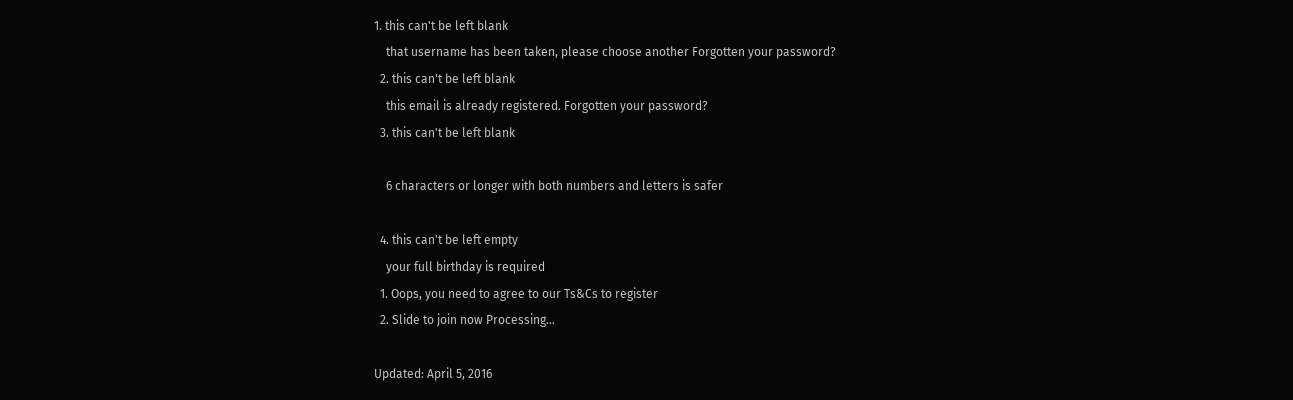1. this can't be left blank
    that username has been taken, please choose another Forgotten your password?
  2. this can't be left blank
    this email is already registered. Forgotten your password?
  3. this can't be left blank

    6 characters or longer with both numbers and letters is safer

  4. this can't be left empty
    your full birthday is required
  1. Oops, you need to agree to our Ts&Cs to register
  2. Slide to join now Processing…

Updated: April 5, 2016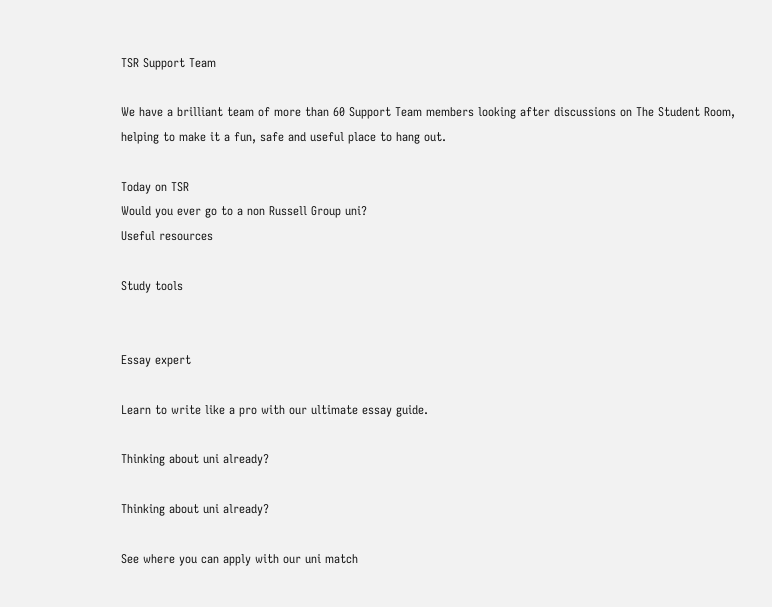TSR Support Team

We have a brilliant team of more than 60 Support Team members looking after discussions on The Student Room, helping to make it a fun, safe and useful place to hang out.

Today on TSR
Would you ever go to a non Russell Group uni?
Useful resources

Study tools


Essay expert

Learn to write like a pro with our ultimate essay guide.

Thinking about uni already?

Thinking about uni already?

See where you can apply with our uni match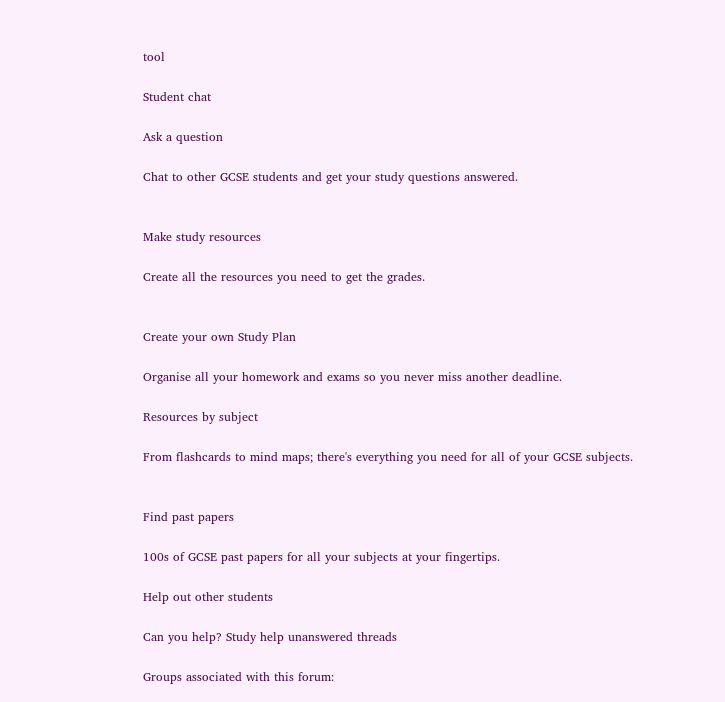tool

Student chat

Ask a question

Chat to other GCSE students and get your study questions answered.


Make study resources

Create all the resources you need to get the grades.


Create your own Study Plan

Organise all your homework and exams so you never miss another deadline.

Resources by subject

From flashcards to mind maps; there's everything you need for all of your GCSE subjects.


Find past papers

100s of GCSE past papers for all your subjects at your fingertips.

Help out other students

Can you help? Study help unanswered threads

Groups associated with this forum: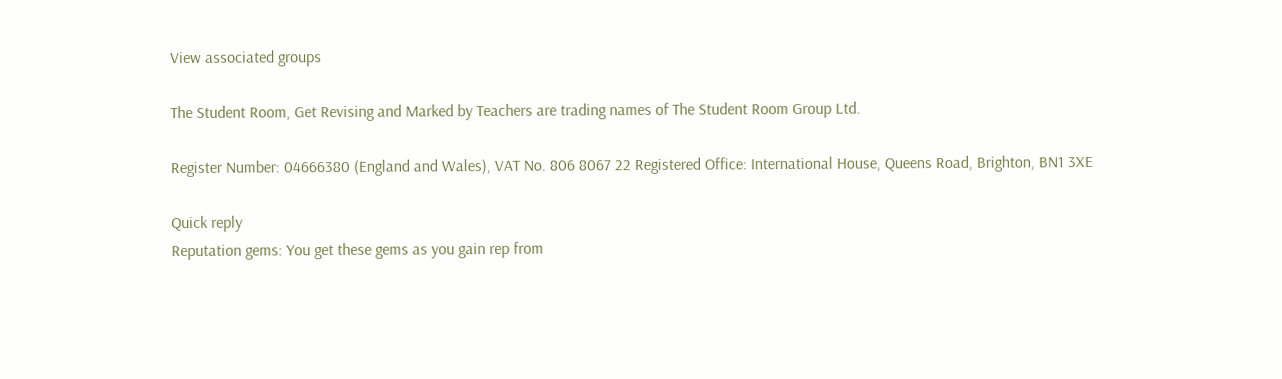View associated groups

The Student Room, Get Revising and Marked by Teachers are trading names of The Student Room Group Ltd.

Register Number: 04666380 (England and Wales), VAT No. 806 8067 22 Registered Office: International House, Queens Road, Brighton, BN1 3XE

Quick reply
Reputation gems: You get these gems as you gain rep from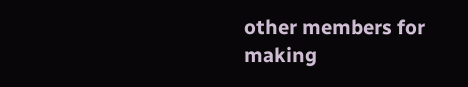other members for making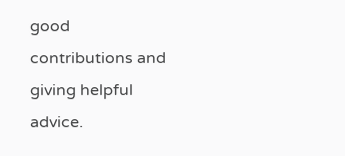good contributions and giving helpful advice.